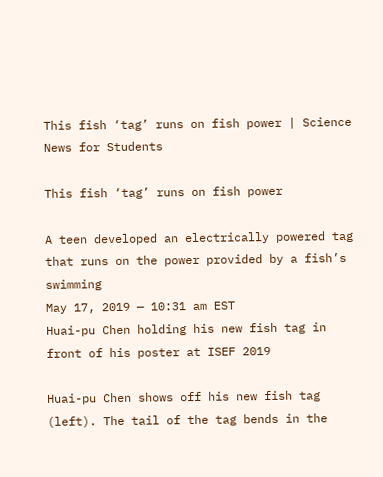This fish ‘tag’ runs on fish power | Science News for Students

This fish ‘tag’ runs on fish power

A teen developed an electrically powered tag that runs on the power provided by a fish’s swimming
May 17, 2019 — 10:31 am EST
Huai-pu Chen holding his new fish tag in front of his poster at ISEF 2019

Huai-pu Chen shows off his new fish tag (left). The tail of the tag bends in the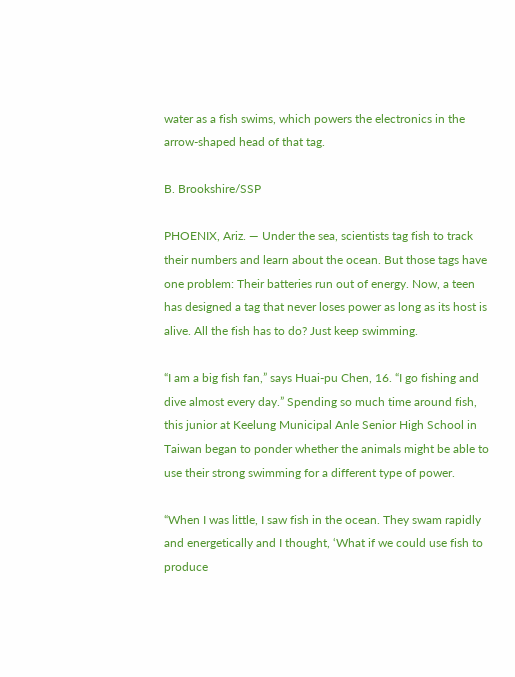water as a fish swims, which powers the electronics in the arrow-shaped head of that tag.

B. Brookshire/SSP

PHOENIX, Ariz. — Under the sea, scientists tag fish to track their numbers and learn about the ocean. But those tags have one problem: Their batteries run out of energy. Now, a teen has designed a tag that never loses power as long as its host is alive. All the fish has to do? Just keep swimming.

“I am a big fish fan,” says Huai-pu Chen, 16. “I go fishing and dive almost every day.” Spending so much time around fish, this junior at Keelung Municipal Anle Senior High School in Taiwan began to ponder whether the animals might be able to use their strong swimming for a different type of power.

“When I was little, I saw fish in the ocean. They swam rapidly and energetically and I thought, ‘What if we could use fish to produce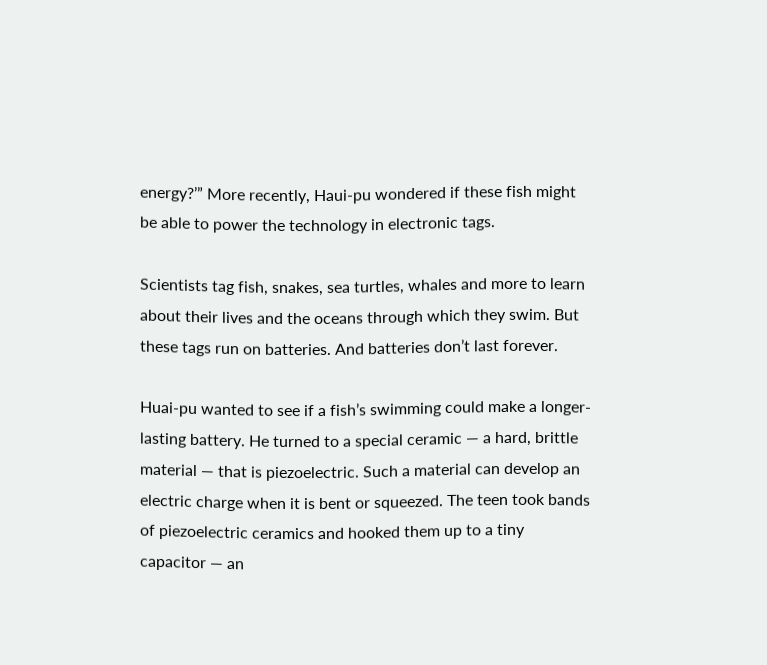energy?’” More recently, Haui-pu wondered if these fish might be able to power the technology in electronic tags.

Scientists tag fish, snakes, sea turtles, whales and more to learn about their lives and the oceans through which they swim. But these tags run on batteries. And batteries don’t last forever.

Huai-pu wanted to see if a fish’s swimming could make a longer-lasting battery. He turned to a special ceramic — a hard, brittle material — that is piezoelectric. Such a material can develop an electric charge when it is bent or squeezed. The teen took bands of piezoelectric ceramics and hooked them up to a tiny capacitor — an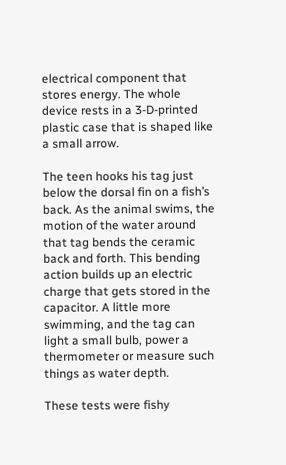electrical component that stores energy. The whole device rests in a 3-D-printed plastic case that is shaped like a small arrow.

The teen hooks his tag just below the dorsal fin on a fish’s back. As the animal swims, the motion of the water around that tag bends the ceramic back and forth. This bending action builds up an electric charge that gets stored in the capacitor. A little more swimming, and the tag can light a small bulb, power a thermometer or measure such things as water depth.

These tests were fishy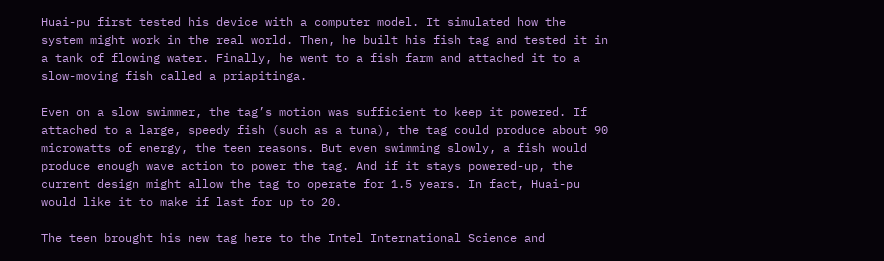Huai-pu first tested his device with a computer model. It simulated how the system might work in the real world. Then, he built his fish tag and tested it in a tank of flowing water. Finally, he went to a fish farm and attached it to a slow-moving fish called a priapitinga.

Even on a slow swimmer, the tag’s motion was sufficient to keep it powered. If attached to a large, speedy fish (such as a tuna), the tag could produce about 90 microwatts of energy, the teen reasons. But even swimming slowly, a fish would produce enough wave action to power the tag. And if it stays powered-up, the current design might allow the tag to operate for 1.5 years. In fact, Huai-pu would like it to make if last for up to 20.

The teen brought his new tag here to the Intel International Science and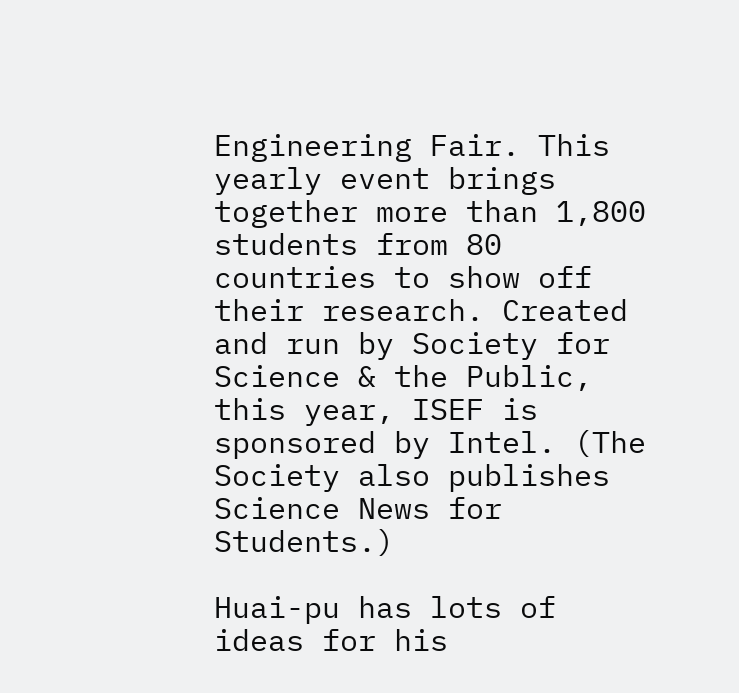Engineering Fair. This yearly event brings together more than 1,800 students from 80 countries to show off their research. Created and run by Society for Science & the Public, this year, ISEF is sponsored by Intel. (The Society also publishes Science News for Students.)

Huai-pu has lots of ideas for his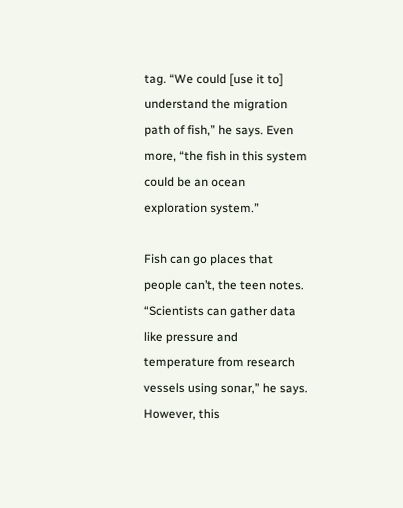tag. “We could [use it to] understand the migration path of fish,” he says. Even more, “the fish in this system could be an ocean exploration system.”

Fish can go places that people can’t, the teen notes. “Scientists can gather data like pressure and temperature from research vessels using sonar,” he says. However, this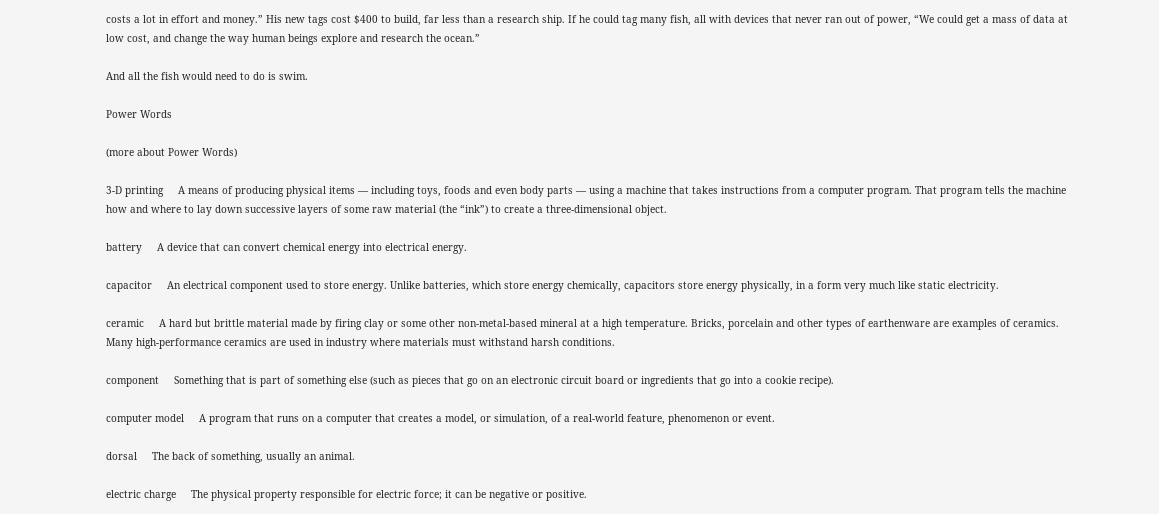costs a lot in effort and money.” His new tags cost $400 to build, far less than a research ship. If he could tag many fish, all with devices that never ran out of power, “We could get a mass of data at low cost, and change the way human beings explore and research the ocean.”

And all the fish would need to do is swim.

Power Words

(more about Power Words)

3-D printing     A means of producing physical items — including toys, foods and even body parts — using a machine that takes instructions from a computer program. That program tells the machine how and where to lay down successive layers of some raw material (the “ink”) to create a three-dimensional object.

battery     A device that can convert chemical energy into electrical energy.

capacitor     An electrical component used to store energy. Unlike batteries, which store energy chemically, capacitors store energy physically, in a form very much like static electricity.

ceramic     A hard but brittle material made by firing clay or some other non-metal-based mineral at a high temperature. Bricks, porcelain and other types of earthenware are examples of ceramics. Many high-performance ceramics are used in industry where materials must withstand harsh conditions.

component     Something that is part of something else (such as pieces that go on an electronic circuit board or ingredients that go into a cookie recipe).

computer model     A program that runs on a computer that creates a model, or simulation, of a real-world feature, phenomenon or event.

dorsal     The back of something, usually an animal.

electric charge     The physical property responsible for electric force; it can be negative or positive.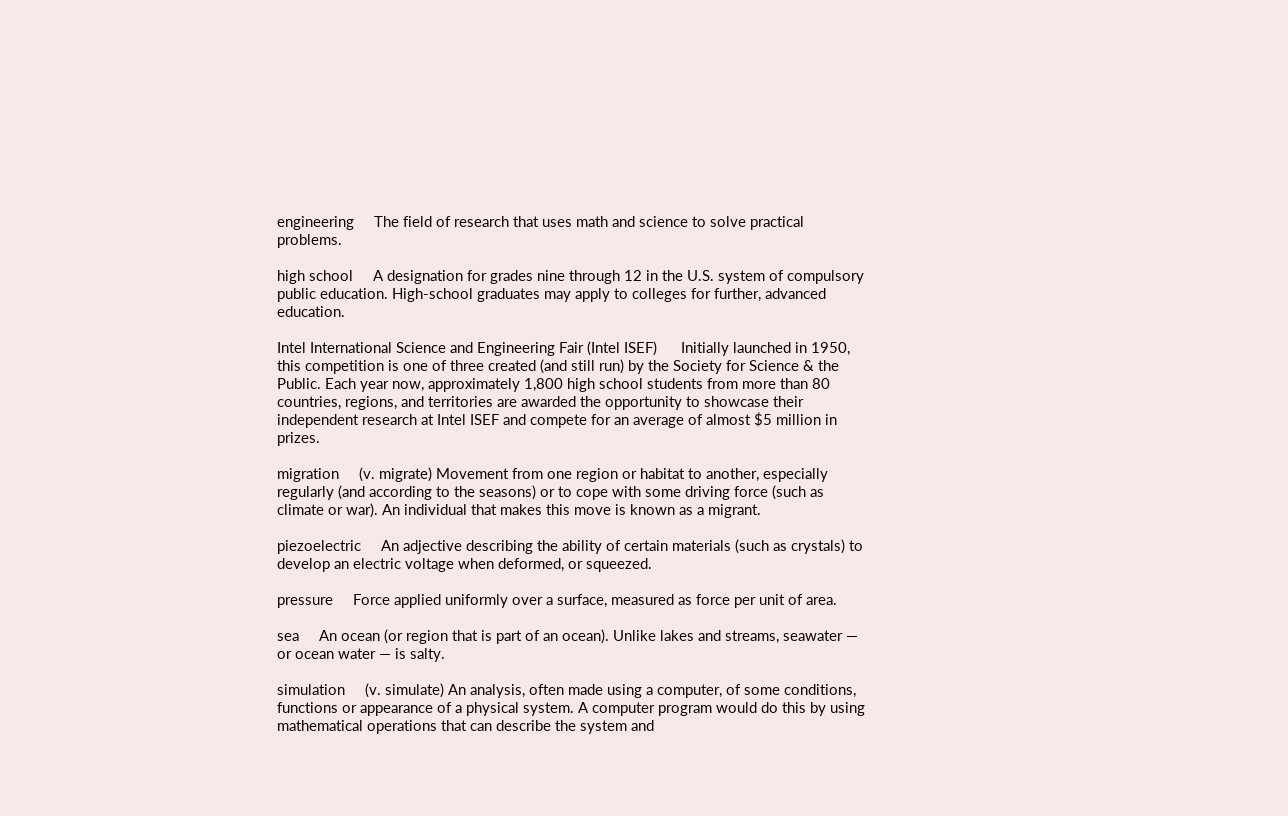engineering     The field of research that uses math and science to solve practical problems.

high school     A designation for grades nine through 12 in the U.S. system of compulsory public education. High-school graduates may apply to colleges for further, advanced education.

Intel International Science and Engineering Fair (Intel ISEF)      Initially launched in 1950, this competition is one of three created (and still run) by the Society for Science & the Public. Each year now, approximately 1,800 high school students from more than 80 countries, regions, and territories are awarded the opportunity to showcase their independent research at Intel ISEF and compete for an average of almost $5 million in prizes.

migration     (v. migrate) Movement from one region or habitat to another, especially regularly (and according to the seasons) or to cope with some driving force (such as climate or war). An individual that makes this move is known as a migrant.

piezoelectric     An adjective describing the ability of certain materials (such as crystals) to develop an electric voltage when deformed, or squeezed.

pressure     Force applied uniformly over a surface, measured as force per unit of area.

sea     An ocean (or region that is part of an ocean). Unlike lakes and streams, seawater — or ocean water — is salty.

simulation     (v. simulate) An analysis, often made using a computer, of some conditions, functions or appearance of a physical system. A computer program would do this by using mathematical operations that can describe the system and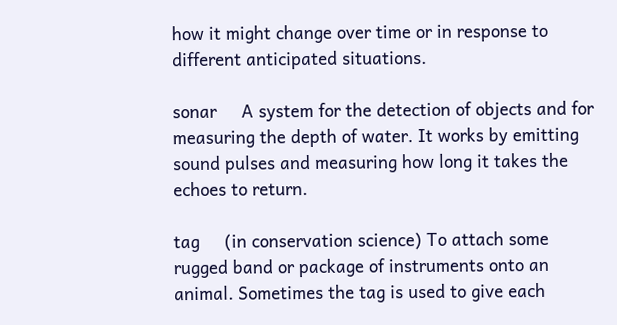how it might change over time or in response to different anticipated situations.

sonar     A system for the detection of objects and for measuring the depth of water. It works by emitting sound pulses and measuring how long it takes the echoes to return.

tag     (in conservation science) To attach some rugged band or package of instruments onto an animal. Sometimes the tag is used to give each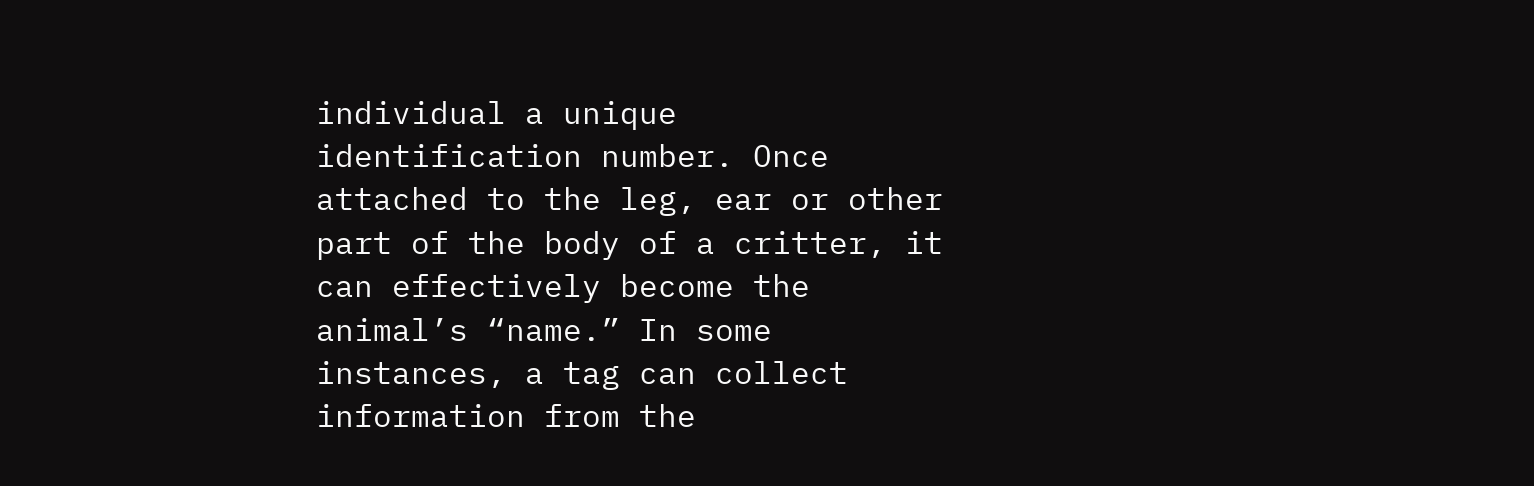individual a unique identification number. Once attached to the leg, ear or other part of the body of a critter, it can effectively become the animal’s “name.” In some instances, a tag can collect information from the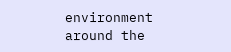environment around the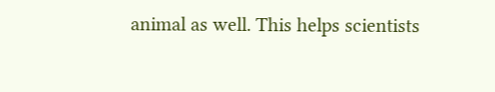animal as well. This helps scientists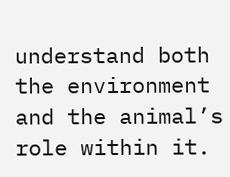understand both the environment and the animal’s role within it.